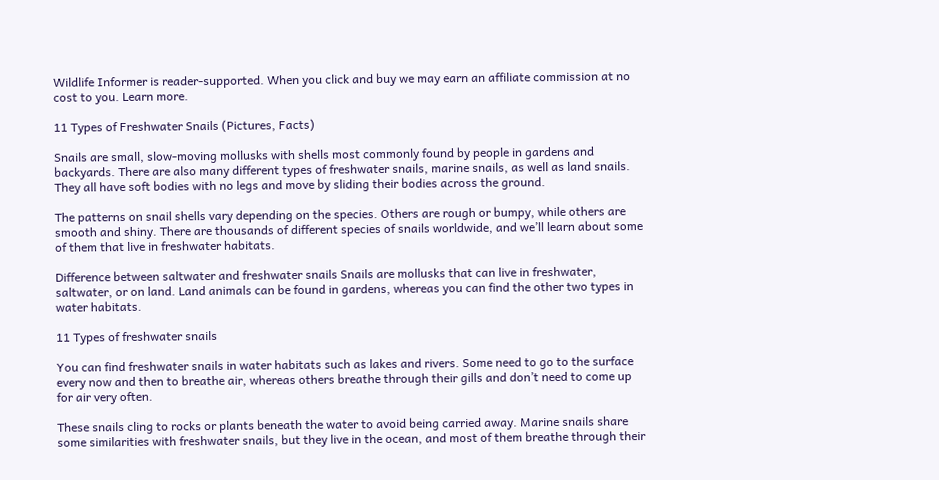Wildlife Informer is reader-supported. When you click and buy we may earn an affiliate commission at no cost to you. Learn more.

11 Types of Freshwater Snails (Pictures, Facts)

Snails are small, slow-moving mollusks with shells most commonly found by people in gardens and backyards. There are also many different types of freshwater snails, marine snails, as well as land snails. They all have soft bodies with no legs and move by sliding their bodies across the ground.

The patterns on snail shells vary depending on the species. Others are rough or bumpy, while others are smooth and shiny. There are thousands of different species of snails worldwide, and we’ll learn about some of them that live in freshwater habitats.

Difference between saltwater and freshwater snails Snails are mollusks that can live in freshwater, saltwater, or on land. Land animals can be found in gardens, whereas you can find the other two types in water habitats.

11 Types of freshwater snails

You can find freshwater snails in water habitats such as lakes and rivers. Some need to go to the surface every now and then to breathe air, whereas others breathe through their gills and don’t need to come up for air very often.

These snails cling to rocks or plants beneath the water to avoid being carried away. Marine snails share some similarities with freshwater snails, but they live in the ocean, and most of them breathe through their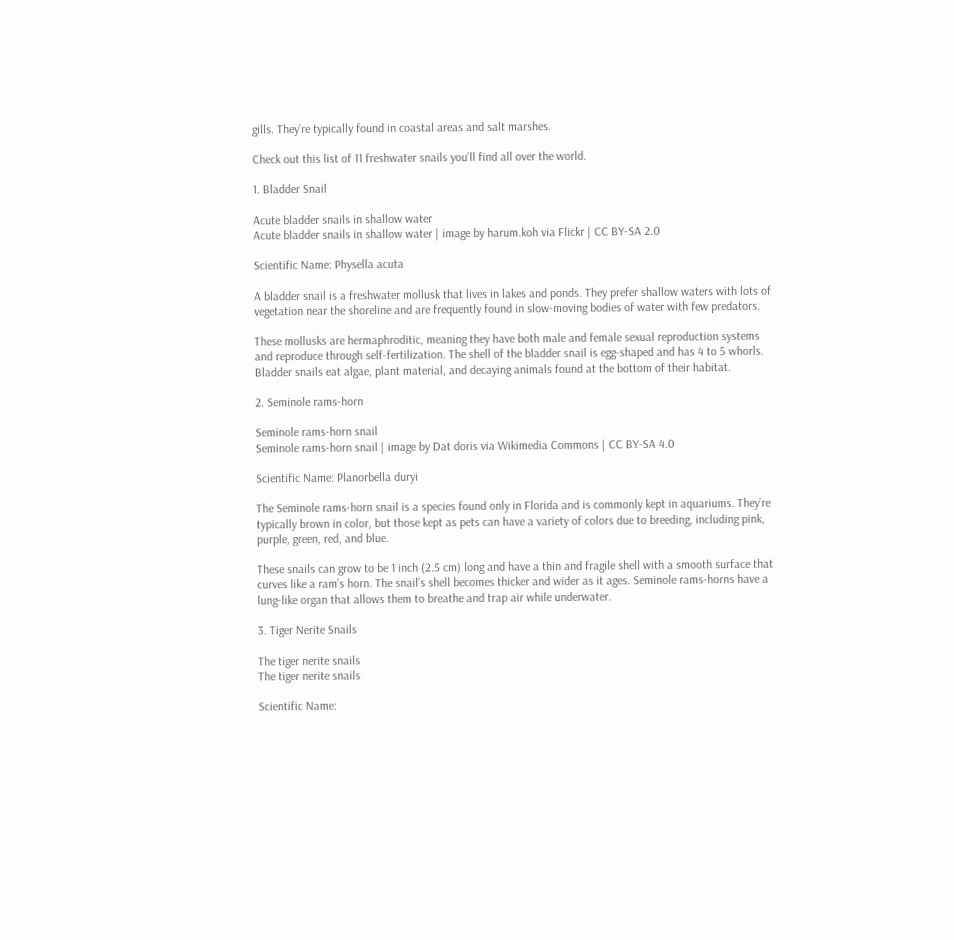gills. They’re typically found in coastal areas and salt marshes.

Check out this list of 11 freshwater snails you’ll find all over the world.

1. Bladder Snail

Acute bladder snails in shallow water
Acute bladder snails in shallow water | image by harum.koh via Flickr | CC BY-SA 2.0

Scientific Name: Physella acuta

A bladder snail is a freshwater mollusk that lives in lakes and ponds. They prefer shallow waters with lots of vegetation near the shoreline and are frequently found in slow-moving bodies of water with few predators.

These mollusks are hermaphroditic, meaning they have both male and female sexual reproduction systems and reproduce through self-fertilization. The shell of the bladder snail is egg-shaped and has 4 to 5 whorls. Bladder snails eat algae, plant material, and decaying animals found at the bottom of their habitat.

2. Seminole rams-horn

Seminole rams-horn snail
Seminole rams-horn snail | image by Dat doris via Wikimedia Commons | CC BY-SA 4.0

Scientific Name: Planorbella duryi

The Seminole rams-horn snail is a species found only in Florida and is commonly kept in aquariums. They’re typically brown in color, but those kept as pets can have a variety of colors due to breeding, including pink, purple, green, red, and blue.

These snails can grow to be 1 inch (2.5 cm) long and have a thin and fragile shell with a smooth surface that curves like a ram’s horn. The snail’s shell becomes thicker and wider as it ages. Seminole rams-horns have a lung-like organ that allows them to breathe and trap air while underwater.

3. Tiger Nerite Snails

The tiger nerite snails
The tiger nerite snails

Scientific Name: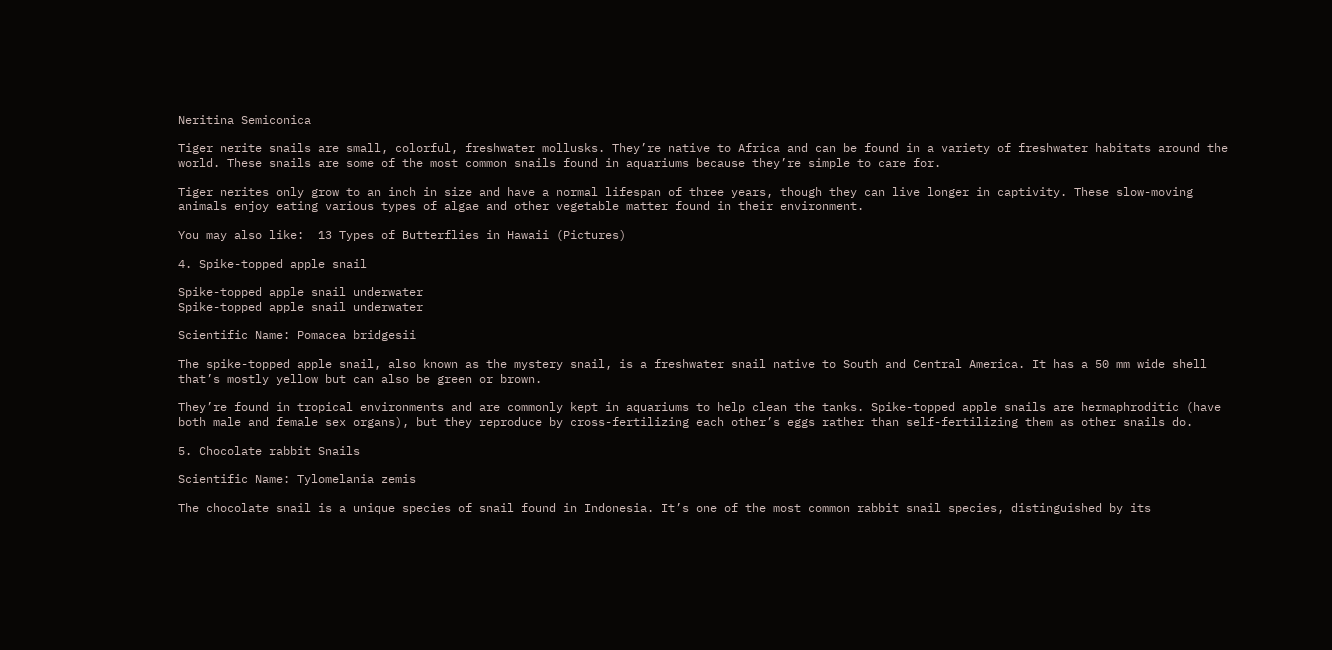Neritina Semiconica

Tiger nerite snails are small, colorful, freshwater mollusks. They’re native to Africa and can be found in a variety of freshwater habitats around the world. These snails are some of the most common snails found in aquariums because they’re simple to care for.

Tiger nerites only grow to an inch in size and have a normal lifespan of three years, though they can live longer in captivity. These slow-moving animals enjoy eating various types of algae and other vegetable matter found in their environment.

You may also like:  13 Types of Butterflies in Hawaii (Pictures)

4. Spike-topped apple snail

Spike-topped apple snail underwater
Spike-topped apple snail underwater

Scientific Name: Pomacea bridgesii

The spike-topped apple snail, also known as the mystery snail, is a freshwater snail native to South and Central America. It has a 50 mm wide shell that’s mostly yellow but can also be green or brown.

They’re found in tropical environments and are commonly kept in aquariums to help clean the tanks. Spike-topped apple snails are hermaphroditic (have both male and female sex organs), but they reproduce by cross-fertilizing each other’s eggs rather than self-fertilizing them as other snails do.

5. Chocolate rabbit Snails

Scientific Name: Tylomelania zemis

The chocolate snail is a unique species of snail found in Indonesia. It’s one of the most common rabbit snail species, distinguished by its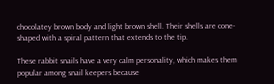chocolatey brown body and light brown shell. Their shells are cone-shaped with a spiral pattern that extends to the tip.

These rabbit snails have a very calm personality, which makes them popular among snail keepers because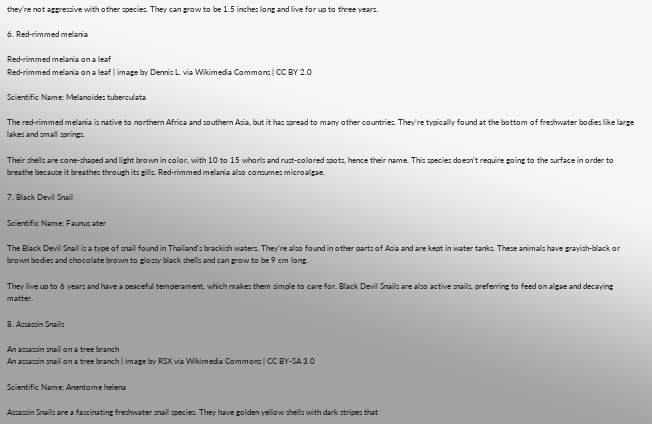they’re not aggressive with other species. They can grow to be 1.5 inches long and live for up to three years.

6. Red-rimmed melania

Red-rimmed melania on a leaf
Red-rimmed melania on a leaf | image by Dennis L. via Wikimedia Commons | CC BY 2.0

Scientific Name: Melanoides tuberculata

The red-rimmed melania is native to northern Africa and southern Asia, but it has spread to many other countries. They’re typically found at the bottom of freshwater bodies like large lakes and small springs.

Their shells are cone-shaped and light brown in color, with 10 to 15 whorls and rust-colored spots, hence their name. This species doesn’t require going to the surface in order to breathe because it breathes through its gills. Red-rimmed melania also consumes microalgae.

7. Black Devil Snail

Scientific Name: Faunus ater

The Black Devil Snail is a type of snail found in Thailand’s brackish waters. They’re also found in other parts of Asia and are kept in water tanks. These animals have grayish-black or brown bodies and chocolate brown to glossy black shells and can grow to be 9 cm long.

They live up to 6 years and have a peaceful temperament, which makes them simple to care for. Black Devil Snails are also active snails, preferring to feed on algae and decaying matter.

8. Assassin Snails

An assassin snail on a tree branch
An assassin snail on a tree branch | image by RSX via Wikimedia Commons | CC BY-SA 3.0

Scientific Name: Anentome helena

Assassin Snails are a fascinating freshwater snail species. They have golden yellow shells with dark stripes that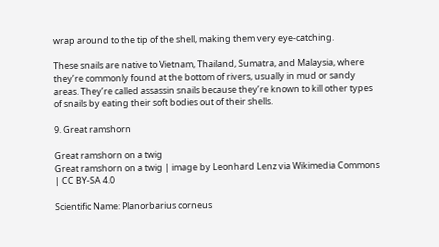wrap around to the tip of the shell, making them very eye-catching.

These snails are native to Vietnam, Thailand, Sumatra, and Malaysia, where they’re commonly found at the bottom of rivers, usually in mud or sandy areas. They’re called assassin snails because they’re known to kill other types of snails by eating their soft bodies out of their shells.

9. Great ramshorn

Great ramshorn on a twig
Great ramshorn on a twig | image by Leonhard Lenz via Wikimedia Commons | CC BY-SA 4.0

Scientific Name: Planorbarius corneus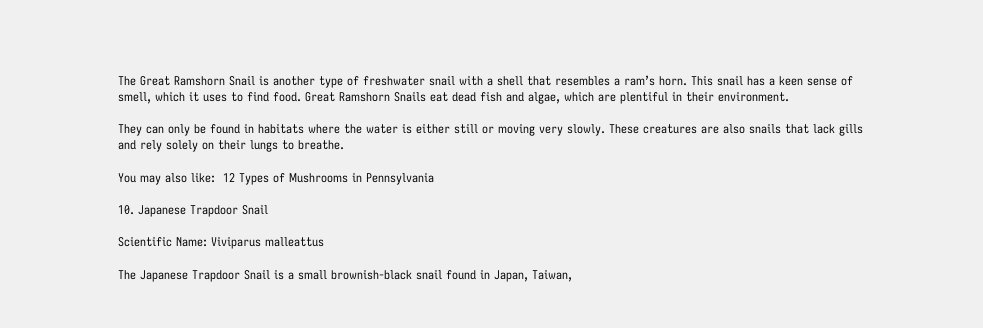The Great Ramshorn Snail is another type of freshwater snail with a shell that resembles a ram’s horn. This snail has a keen sense of smell, which it uses to find food. Great Ramshorn Snails eat dead fish and algae, which are plentiful in their environment.

They can only be found in habitats where the water is either still or moving very slowly. These creatures are also snails that lack gills and rely solely on their lungs to breathe.

You may also like:  12 Types of Mushrooms in Pennsylvania

10. Japanese Trapdoor Snail

Scientific Name: Viviparus malleattus

The Japanese Trapdoor Snail is a small brownish-black snail found in Japan, Taiwan,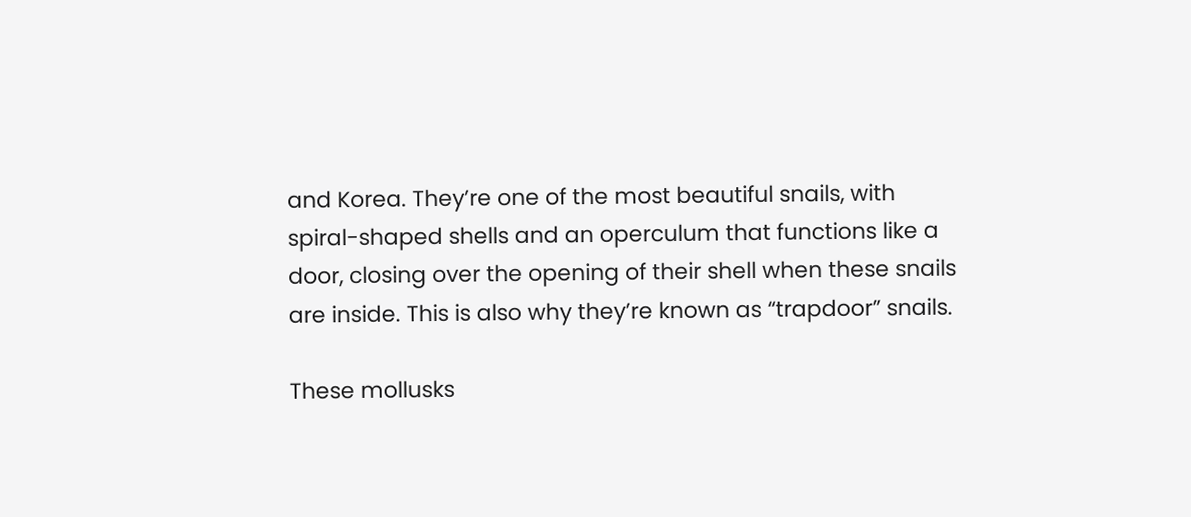and Korea. They’re one of the most beautiful snails, with spiral-shaped shells and an operculum that functions like a door, closing over the opening of their shell when these snails are inside. This is also why they’re known as “trapdoor” snails.

These mollusks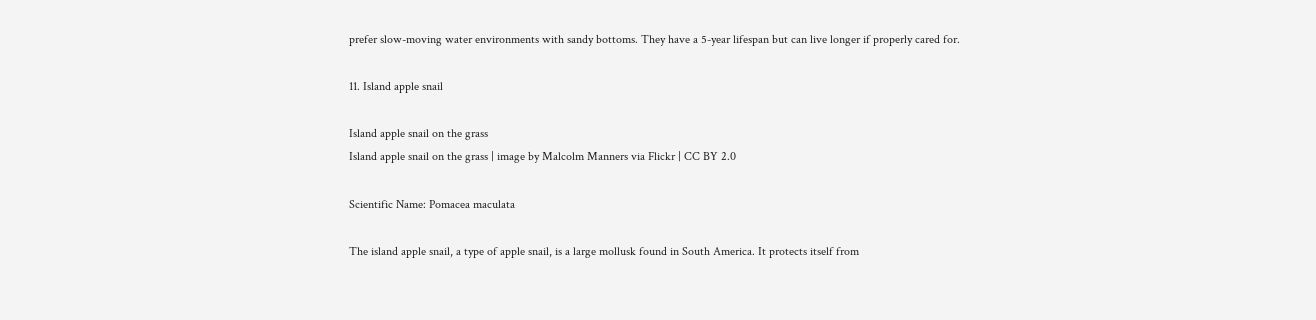prefer slow-moving water environments with sandy bottoms. They have a 5-year lifespan but can live longer if properly cared for.

11. Island apple snail

Island apple snail on the grass
Island apple snail on the grass | image by Malcolm Manners via Flickr | CC BY 2.0

Scientific Name: Pomacea maculata

The island apple snail, a type of apple snail, is a large mollusk found in South America. It protects itself from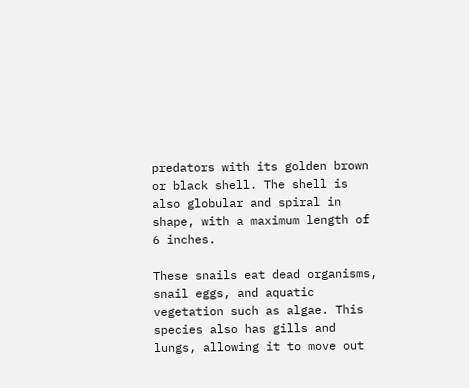predators with its golden brown or black shell. The shell is also globular and spiral in shape, with a maximum length of 6 inches.

These snails eat dead organisms, snail eggs, and aquatic vegetation such as algae. This species also has gills and lungs, allowing it to move out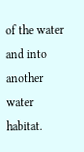of the water and into another water habitat.